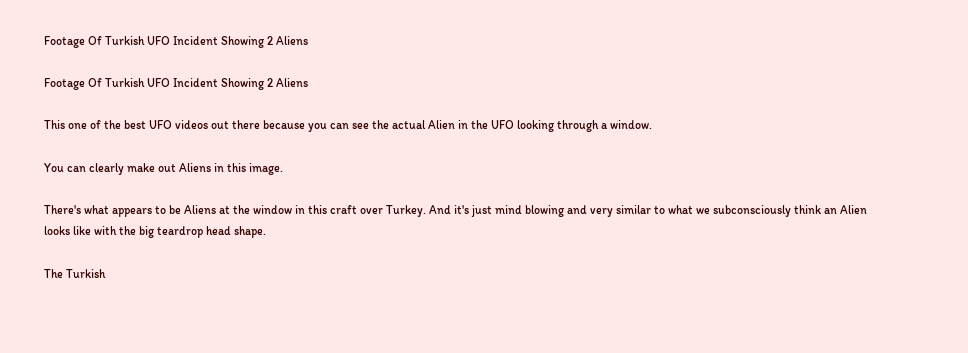Footage Of Turkish UFO Incident Showing 2 Aliens

Footage Of Turkish UFO Incident Showing 2 Aliens

This one of the best UFO videos out there because you can see the actual Alien in the UFO looking through a window.

You can clearly make out Aliens in this image.

There's what appears to be Aliens at the window in this craft over Turkey. And it's just mind blowing and very similar to what we subconsciously think an Alien looks like with the big teardrop head shape.

The Turkish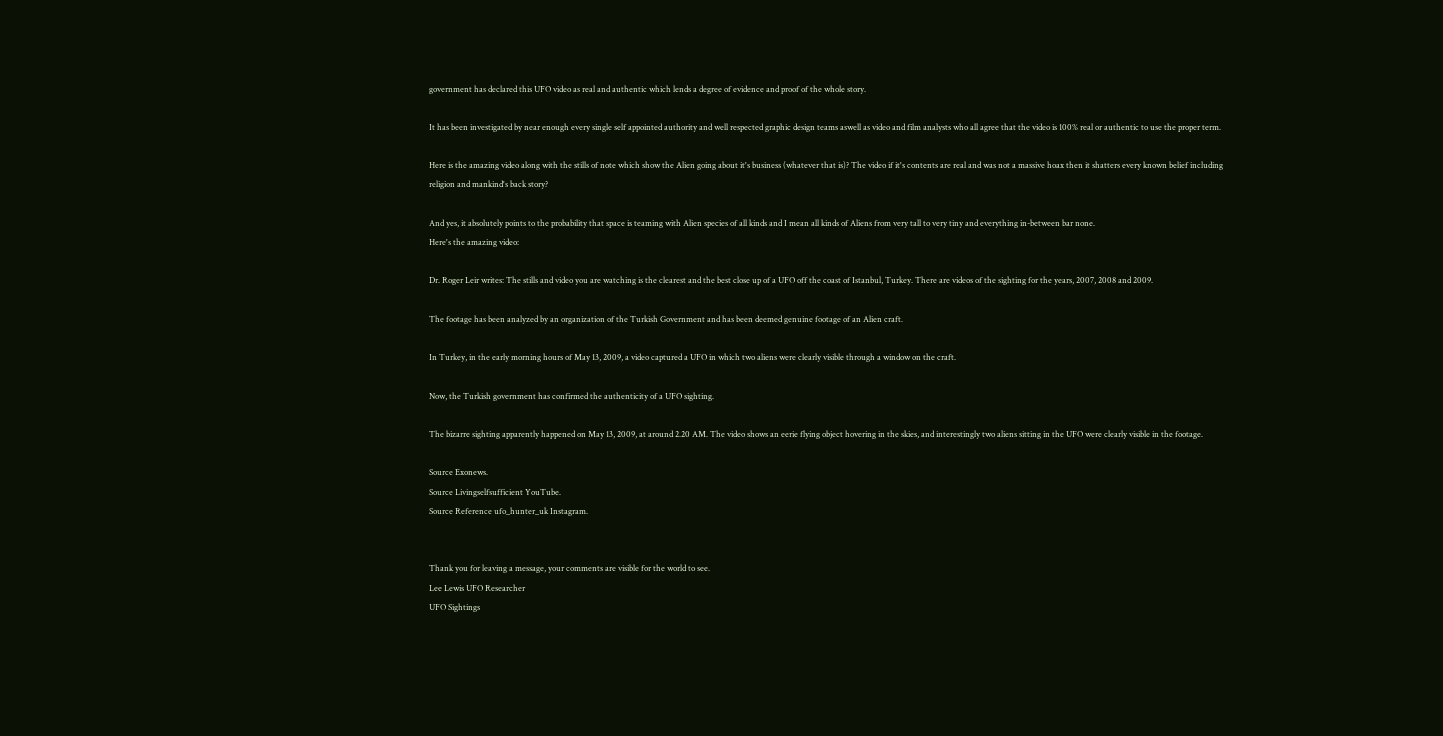government has declared this UFO video as real and authentic which lends a degree of evidence and proof of the whole story.

It has been investigated by near enough every single self appointed authority and well respected graphic design teams aswell as video and film analysts who all agree that the video is 100% real or authentic to use the proper term.

Here is the amazing video along with the stills of note which show the Alien going about it's business (whatever that is)? The video if it's contents are real and was not a massive hoax then it shatters every known belief including religion and mankind's back story?

And yes, it absolutely points to the probability that space is teaming with Alien species of all kinds and I mean all kinds of Aliens from very tall to very tiny and everything in-between bar none.
Here's the amazing video:

Dr. Roger Leir writes: The stills and video you are watching is the clearest and the best close up of a UFO off the coast of Istanbul, Turkey. There are videos of the sighting for the years, 2007, 2008 and 2009.

The footage has been analyzed by an organization of the Turkish Government and has been deemed genuine footage of an Alien craft.

In Turkey, in the early morning hours of May 13, 2009, a video captured a UFO in which two aliens were clearly visible through a window on the craft.

Now, the Turkish government has confirmed the authenticity of a UFO sighting.

The bizarre sighting apparently happened on May 13, 2009, at around 2.20 AM. The video shows an eerie flying object hovering in the skies, and interestingly two aliens sitting in the UFO were clearly visible in the footage.

Source Exonews.
Source Livingselfsufficient YouTube.
Source Reference ufo_hunter_uk Instagram.


Thank you for leaving a message, your comments are visible for the world to see.
Lee Lewis UFO Researcher
UFO Sightings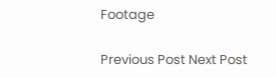Footage

Previous Post Next Post